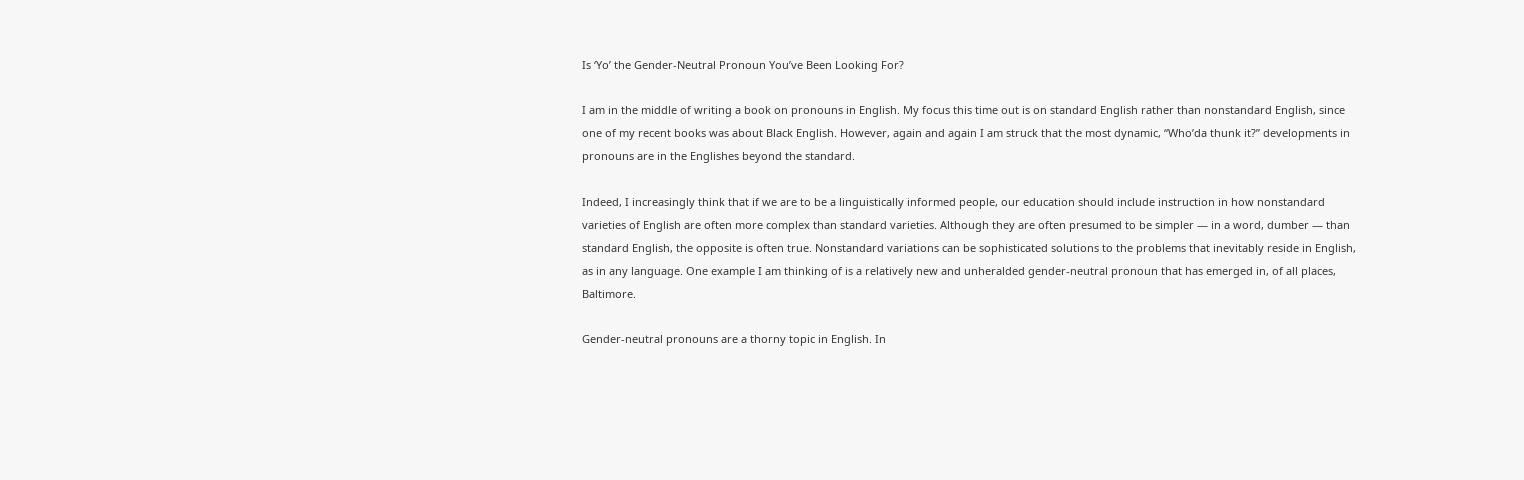Is ‘Yo’ the Gender-Neutral Pronoun You’ve Been Looking For?

I am in the middle of writing a book on pronouns in English. My focus this time out is on standard English rather than nonstandard English, since one of my recent books was about Black English. However, again and again I am struck that the most dynamic, “Who’da thunk it?” developments in pronouns are in the Englishes beyond the standard.

Indeed, I increasingly think that if we are to be a linguistically informed people, our education should include instruction in how nonstandard varieties of English are often more complex than standard varieties. Although they are often presumed to be simpler — in a word, dumber — than standard English, the opposite is often true. Nonstandard variations can be sophisticated solutions to the problems that inevitably reside in English, as in any language. One example I am thinking of is a relatively new and unheralded gender-neutral pronoun that has emerged in, of all places, Baltimore.

Gender-neutral pronouns are a thorny topic in English. In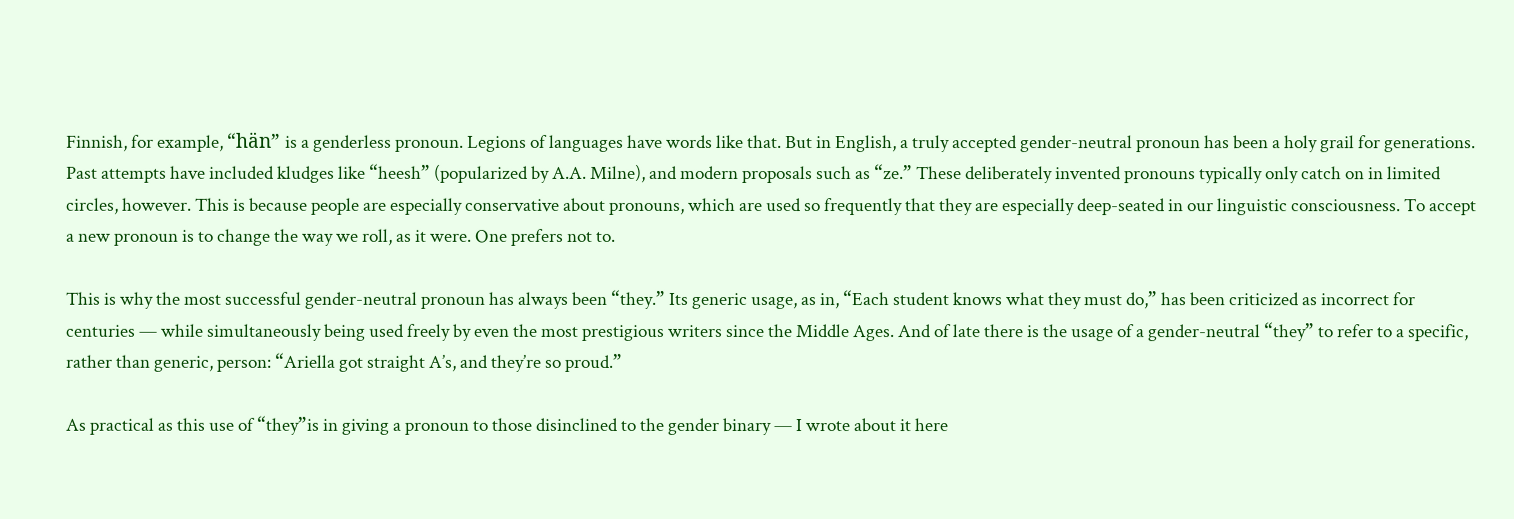Finnish, for example, “hän” is a genderless pronoun. Legions of languages have words like that. But in English, a truly accepted gender-neutral pronoun has been a holy grail for generations. Past attempts have included kludges like “heesh” (popularized by A.A. Milne), and modern proposals such as “ze.” These deliberately invented pronouns typically only catch on in limited circles, however. This is because people are especially conservative about pronouns, which are used so frequently that they are especially deep-seated in our linguistic consciousness. To accept a new pronoun is to change the way we roll, as it were. One prefers not to.

This is why the most successful gender-neutral pronoun has always been “they.” Its generic usage, as in, “Each student knows what they must do,” has been criticized as incorrect for centuries — while simultaneously being used freely by even the most prestigious writers since the Middle Ages. And of late there is the usage of a gender-neutral “they” to refer to a specific, rather than generic, person: “Ariella got straight A’s, and they’re so proud.”

As practical as this use of “they”is in giving a pronoun to those disinclined to the gender binary — I wrote about it here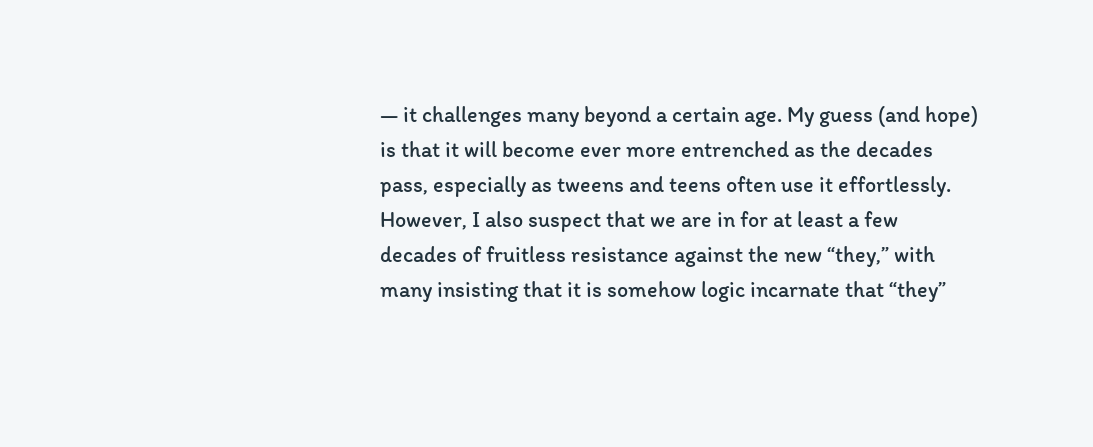— it challenges many beyond a certain age. My guess (and hope) is that it will become ever more entrenched as the decades pass, especially as tweens and teens often use it effortlessly. However, I also suspect that we are in for at least a few decades of fruitless resistance against the new “they,” with many insisting that it is somehow logic incarnate that “they”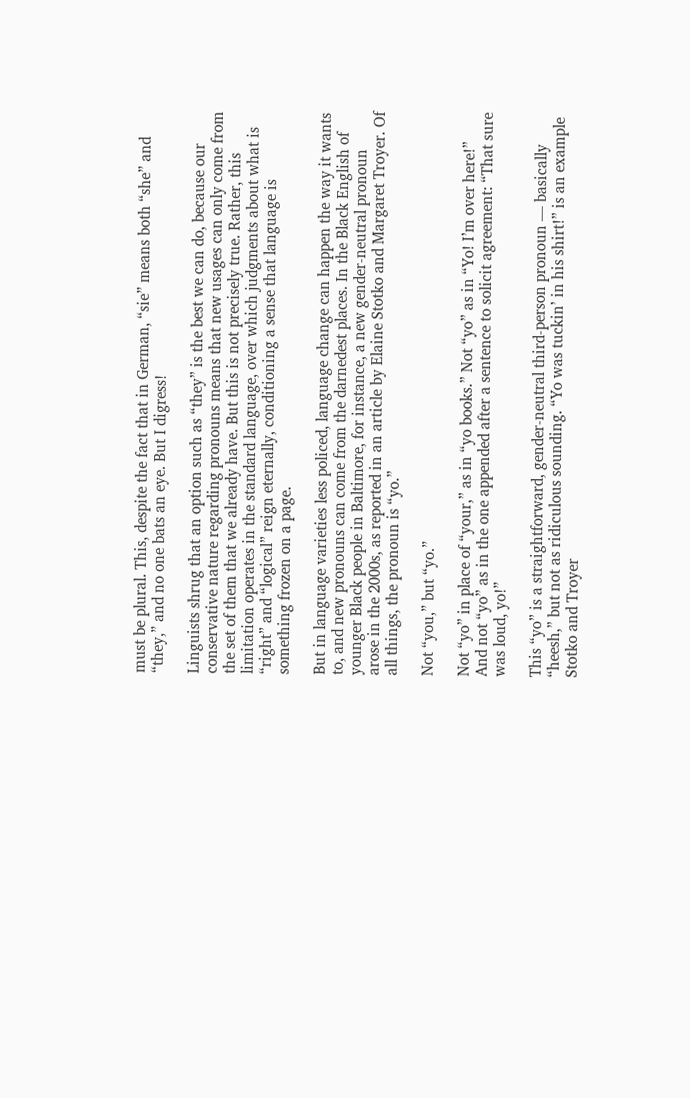must be plural. This, despite the fact that in German, “sie” means both “she” and “they,” and no one bats an eye. But I digress!

Linguists shrug that an option such as “they” is the best we can do, because our conservative nature regarding pronouns means that new usages can only come from the set of them that we already have. But this is not precisely true. Rather, this limitation operates in the standard language, over which judgments about what is “right” and “logical” reign eternally, conditioning a sense that language is something frozen on a page.

But in language varieties less policed, language change can happen the way it wants to, and new pronouns can come from the darnedest places. In the Black English of younger Black people in Baltimore, for instance, a new gender-neutral pronoun arose in the 2000s, as reported in an article by Elaine Stotko and Margaret Troyer. Of all things, the pronoun is “yo.”

Not “you,” but “yo.”

Not “yo” in place of “your,” as in “yo books.” Not “yo” as in “Yo! I’m over here!” And not “yo” as in the one appended after a sentence to solicit agreement: “That sure was loud, yo!”

This “yo” is a straightforward, gender-neutral third-person pronoun — basically “heesh,” but not as ridiculous sounding. “Yo was tuckin’ in his shirt!” is an example Stotko and Troyer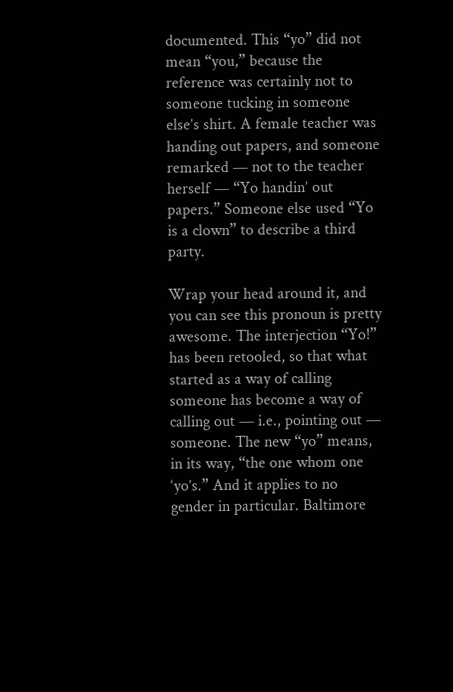documented. This “yo” did not mean “you,” because the reference was certainly not to someone tucking in someone else’s shirt. A female teacher was handing out papers, and someone remarked — not to the teacher herself — “Yo handin’ out papers.” Someone else used “Yo is a clown” to describe a third party.

Wrap your head around it, and you can see this pronoun is pretty awesome. The interjection “Yo!” has been retooled, so that what started as a way of calling someone has become a way of calling out — i.e., pointing out — someone. The new “yo” means, in its way, “the one whom one ‘yo’s.” And it applies to no gender in particular. Baltimore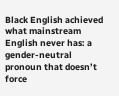Black English achieved what mainstream English never has: a gender-neutral pronoun that doesn’t force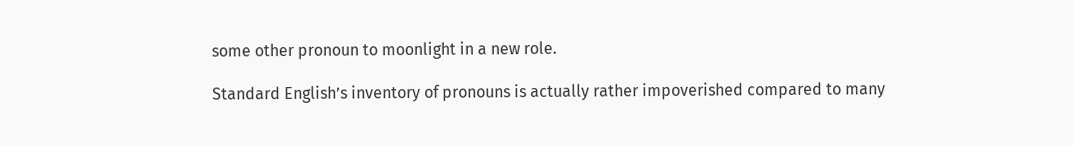some other pronoun to moonlight in a new role.

Standard English’s inventory of pronouns is actually rather impoverished compared to many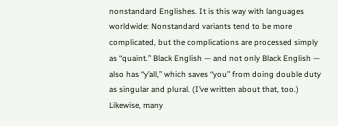nonstandard Englishes. It is this way with languages worldwide: Nonstandard variants tend to be more complicated, but the complications are processed simply as “quaint.” Black English — and not only Black English — also has “y’all,” which saves “you” from doing double duty as singular and plural. (I’ve written about that, too.) Likewise, many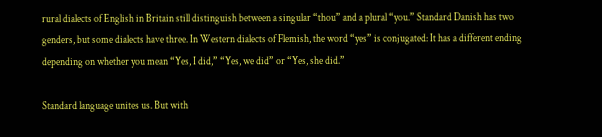rural dialects of English in Britain still distinguish between a singular “thou” and a plural “you.” Standard Danish has two genders, but some dialects have three. In Western dialects of Flemish, the word “yes” is conjugated: It has a different ending depending on whether you mean “Yes, I did,” “Yes, we did” or “Yes, she did.”

Standard language unites us. But with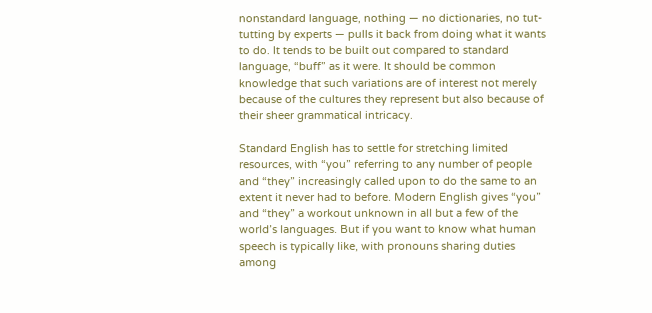nonstandard language, nothing — no dictionaries, no tut-tutting by experts — pulls it back from doing what it wants to do. It tends to be built out compared to standard language, “buff” as it were. It should be common knowledge that such variations are of interest not merely because of the cultures they represent but also because of their sheer grammatical intricacy.

Standard English has to settle for stretching limited resources, with “you” referring to any number of people and “they” increasingly called upon to do the same to an extent it never had to before. Modern English gives “you” and “they” a workout unknown in all but a few of the world’s languages. But if you want to know what human speech is typically like, with pronouns sharing duties among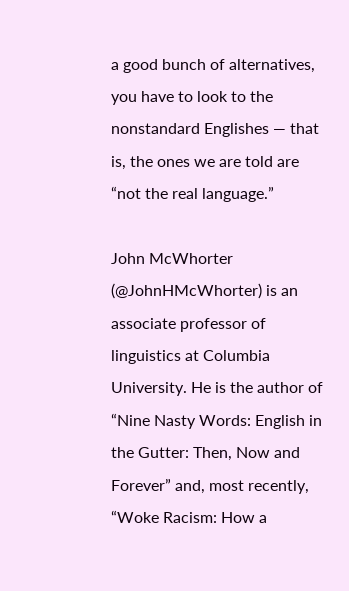a good bunch of alternatives, you have to look to the nonstandard Englishes — that is, the ones we are told are “not the real language.”

John McWhorter (@JohnHMcWhorter) is an associate professor of linguistics at Columbia University. He is the author of “Nine Nasty Words: English in the Gutter: Then, Now and Forever” and, most recently, “Woke Racism: How a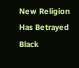New Religion Has Betrayed Black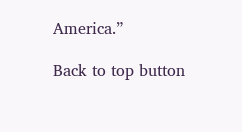America.”

Back to top button